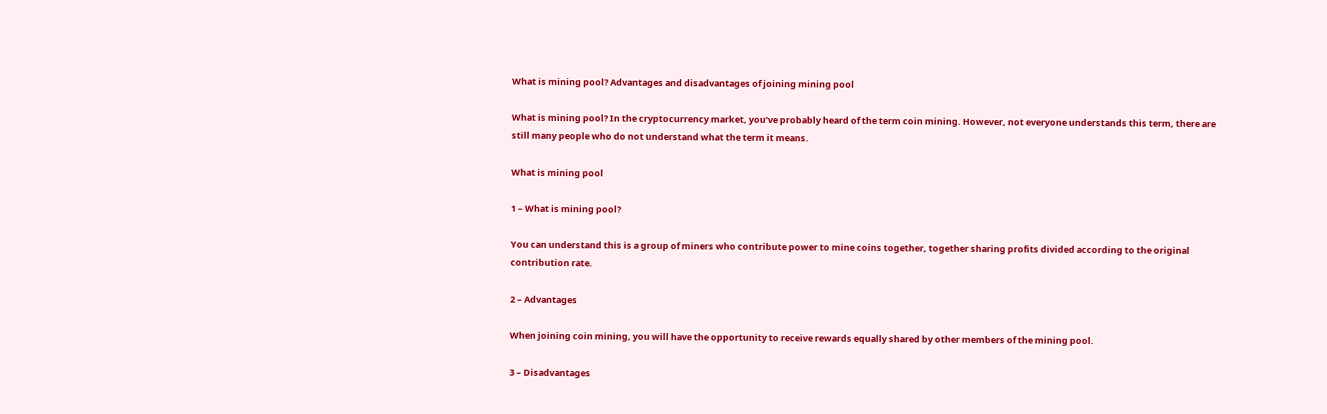What is mining pool? Advantages and disadvantages of joining mining pool

What is mining pool? In the cryptocurrency market, you’ve probably heard of the term coin mining. However, not everyone understands this term, there are still many people who do not understand what the term it means.

What is mining pool

1 – What is mining pool?

You can understand this is a group of miners who contribute power to mine coins together, together sharing profits divided according to the original contribution rate.

2 – Advantages

When joining coin mining, you will have the opportunity to receive rewards equally shared by other members of the mining pool.

3 – Disadvantages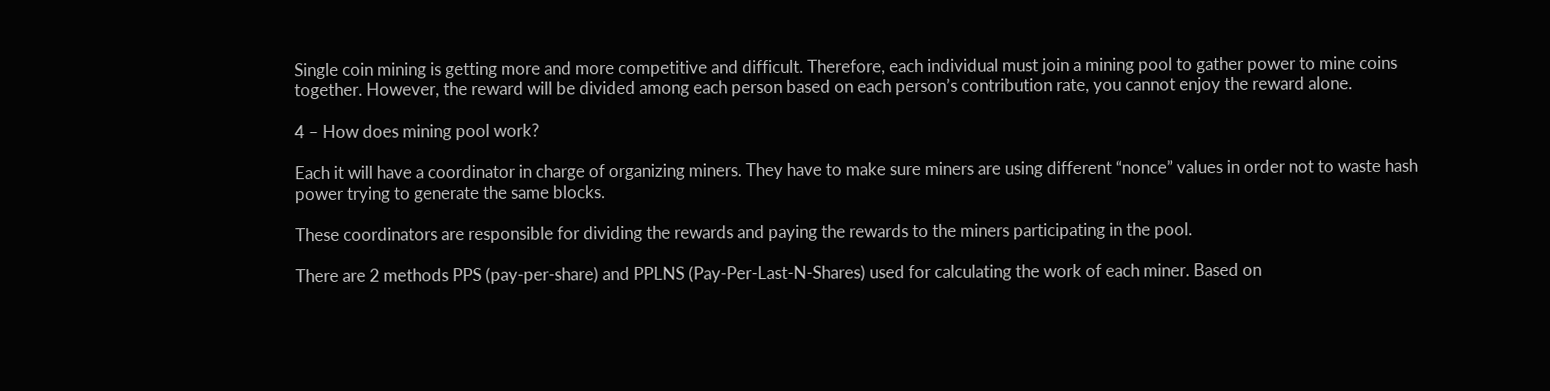Single coin mining is getting more and more competitive and difficult. Therefore, each individual must join a mining pool to gather power to mine coins together. However, the reward will be divided among each person based on each person’s contribution rate, you cannot enjoy the reward alone.

4 – How does mining pool work?

Each it will have a coordinator in charge of organizing miners. They have to make sure miners are using different “nonce” values in order not to waste hash power trying to generate the same blocks.

These coordinators are responsible for dividing the rewards and paying the rewards to the miners participating in the pool.

There are 2 methods PPS (pay-per-share) and PPLNS (Pay-Per-Last-N-Shares) used for calculating the work of each miner. Based on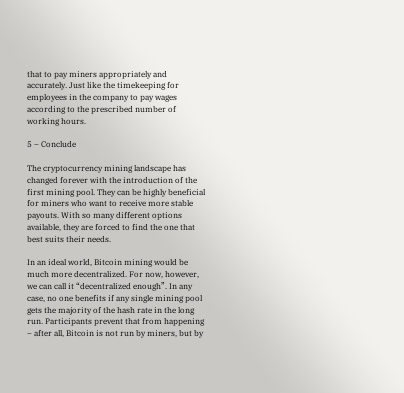that to pay miners appropriately and accurately. Just like the timekeeping for employees in the company to pay wages according to the prescribed number of working hours.

5 – Conclude

The cryptocurrency mining landscape has changed forever with the introduction of the first mining pool. They can be highly beneficial for miners who want to receive more stable payouts. With so many different options available, they are forced to find the one that best suits their needs.

In an ideal world, Bitcoin mining would be much more decentralized. For now, however, we can call it “decentralized enough”. In any case, no one benefits if any single mining pool gets the majority of the hash rate in the long run. Participants prevent that from happening – after all, Bitcoin is not run by miners, but by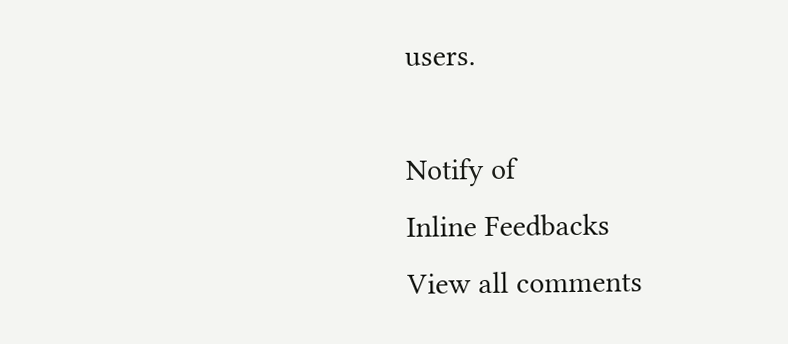users.

Notify of
Inline Feedbacks
View all comments